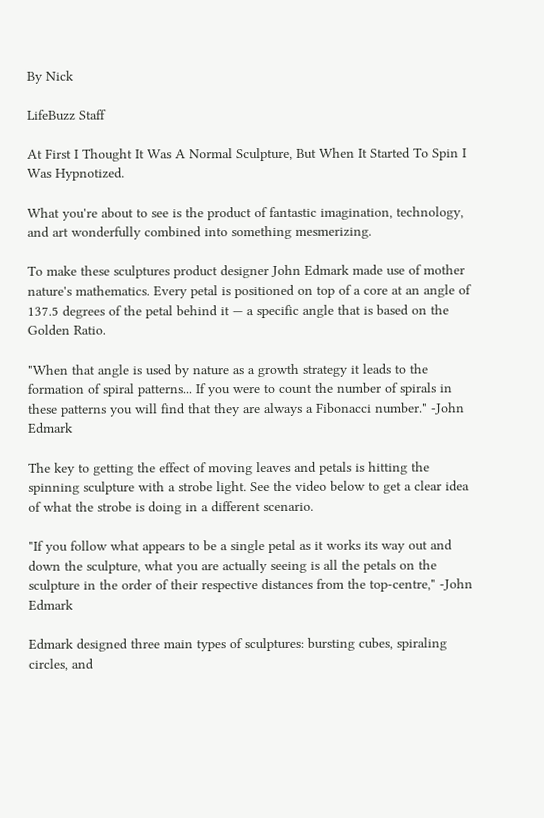By Nick

LifeBuzz Staff

At First I Thought It Was A Normal Sculpture, But When It Started To Spin I Was Hypnotized.

What you're about to see is the product of fantastic imagination, technology, and art wonderfully combined into something mesmerizing.

To make these sculptures product designer John Edmark made use of mother nature's mathematics. Every petal is positioned on top of a core at an angle of 137.5 degrees of the petal behind it — a specific angle that is based on the Golden Ratio.

"When that angle is used by nature as a growth strategy it leads to the formation of spiral patterns... If you were to count the number of spirals in these patterns you will find that they are always a Fibonacci number." -John Edmark

The key to getting the effect of moving leaves and petals is hitting the spinning sculpture with a strobe light. See the video below to get a clear idea of what the strobe is doing in a different scenario.

"If you follow what appears to be a single petal as it works its way out and down the sculpture, what you are actually seeing is all the petals on the sculpture in the order of their respective distances from the top-centre," -John Edmark

Edmark designed three main types of sculptures: bursting cubes, spiraling circles, and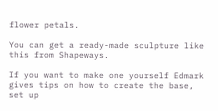flower petals.

You can get a ready-made sculpture like this from Shapeways.

If you want to make one yourself Edmark gives tips on how to create the base, set up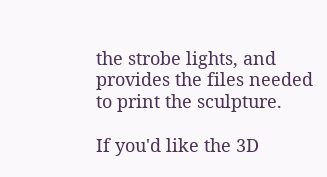the strobe lights, and provides the files needed to print the sculpture.

If you'd like the 3D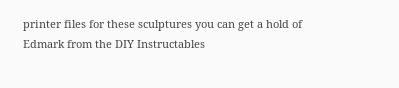printer files for these sculptures you can get a hold of Edmark from the DIY Instructables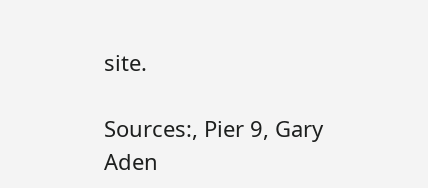site.

Sources:, Pier 9, Gary Aden